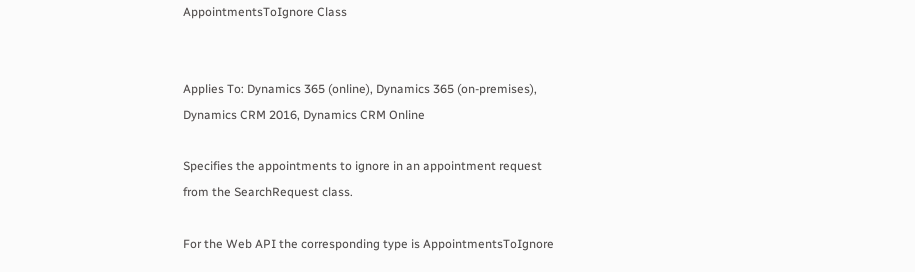AppointmentsToIgnore Class


Applies To: Dynamics 365 (online), Dynamics 365 (on-premises), Dynamics CRM 2016, Dynamics CRM Online

Specifies the appointments to ignore in an appointment request from the SearchRequest class.

For the Web API the corresponding type is AppointmentsToIgnore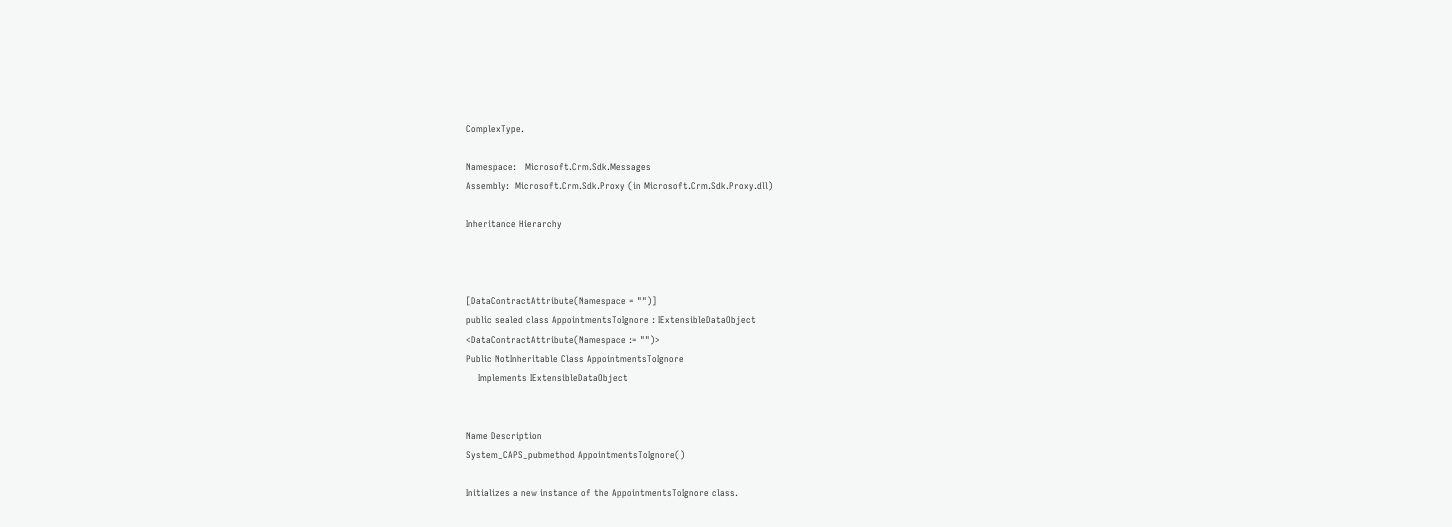ComplexType.

Namespace:   Microsoft.Crm.Sdk.Messages
Assembly:  Microsoft.Crm.Sdk.Proxy (in Microsoft.Crm.Sdk.Proxy.dll)

Inheritance Hierarchy



[DataContractAttribute(Namespace = "")]
public sealed class AppointmentsToIgnore : IExtensibleDataObject
<DataContractAttribute(Namespace := "")>
Public NotInheritable Class AppointmentsToIgnore
    Implements IExtensibleDataObject


Name Description
System_CAPS_pubmethod AppointmentsToIgnore()

Initializes a new instance of the AppointmentsToIgnore class.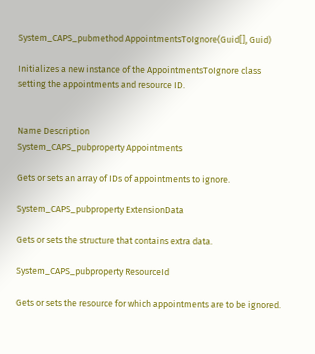System_CAPS_pubmethod AppointmentsToIgnore(Guid[], Guid)

Initializes a new instance of the AppointmentsToIgnore class setting the appointments and resource ID.


Name Description
System_CAPS_pubproperty Appointments

Gets or sets an array of IDs of appointments to ignore.

System_CAPS_pubproperty ExtensionData

Gets or sets the structure that contains extra data.

System_CAPS_pubproperty ResourceId

Gets or sets the resource for which appointments are to be ignored.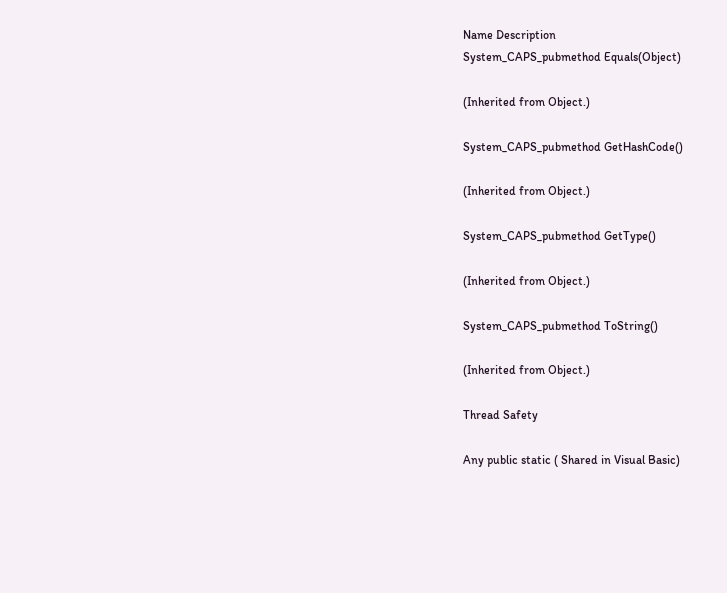Name Description
System_CAPS_pubmethod Equals(Object)

(Inherited from Object.)

System_CAPS_pubmethod GetHashCode()

(Inherited from Object.)

System_CAPS_pubmethod GetType()

(Inherited from Object.)

System_CAPS_pubmethod ToString()

(Inherited from Object.)

Thread Safety

Any public static ( Shared in Visual Basic)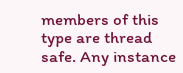members of this type are thread safe. Any instance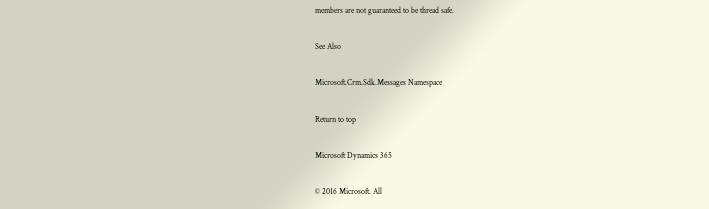members are not guaranteed to be thread safe.

See Also

Microsoft.Crm.Sdk.Messages Namespace

Return to top

Microsoft Dynamics 365

© 2016 Microsoft. All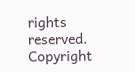rights reserved. Copyright